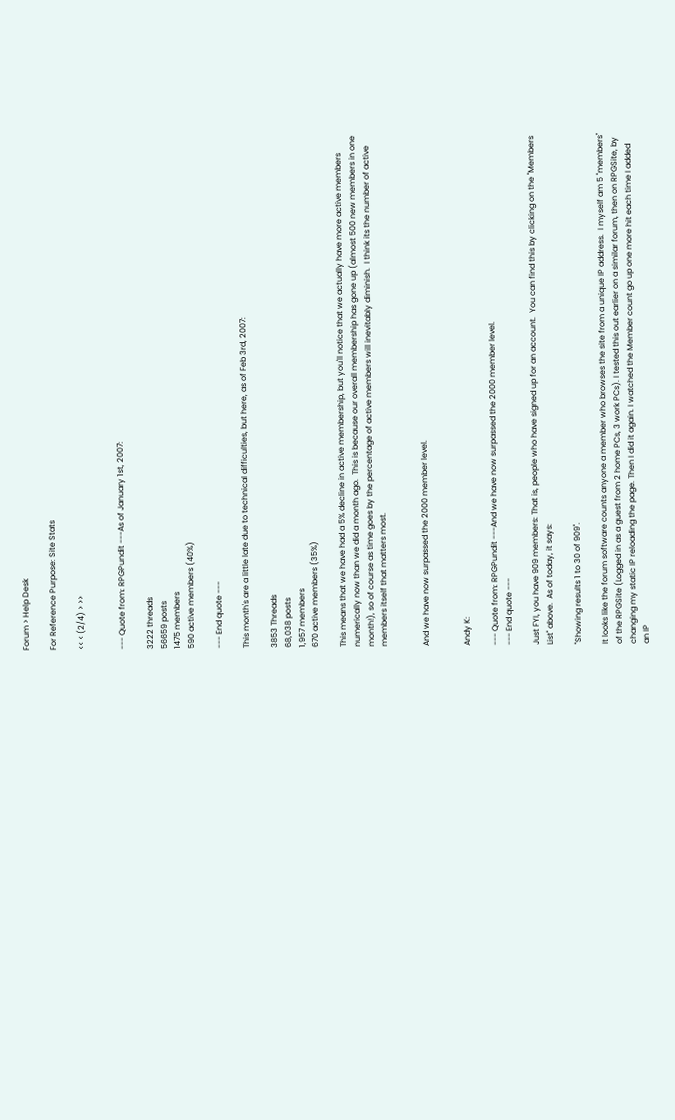Forum > Help Desk

For Reference Purpose: Site Stats

<< < (2/4) > >>


--- Quote from: RPGPundit ---As of January 1st, 2007:

3222 threads
56659 posts
1475 members
590 active members (40%)

--- End quote ---

This month's are a little late due to technical difficulties, but here, as of Feb 3rd, 2007:

3853 Threads
68,038 posts
1,957 members
670 active members (35%)

This means that we have had a 5% decline in active membership, but you'll notice that we actually have more active members numerically now than we did a month ago.  This is because our overall membership has gone up (almost 500 new members in one month!), so of course as time goes by the percentage of active members will inevitably diminish.  I think its the number of active members itself that matters most.


And we have now surpassed the 2000 member level.


Andy K:

--- Quote from: RPGPundit ---And we have now surpassed the 2000 member level.
--- End quote ---

Just FYI, you have 909 members: That is, people who have signed up for an account.  You can find this by clicking on the "Members List" above.  As of today, it says:

"Showing results 1 to 30 of 909".

It looks like the forum software counts anyone a member who browses the site from a unique IP address.  I myself am 5 "members" of the RPGSite (Logged in as a guest from 2 home PCs, 3 work PCs). I tested this out earlier on a similar forum, then on RPGSite, by changing my static IP reloading the page. Then I did it again. I watched the Member count go up one more hit each time I added an IP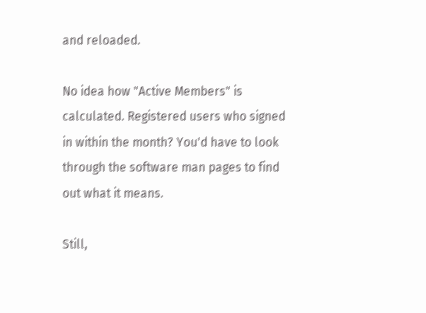and reloaded.

No idea how "Active Members" is calculated. Registered users who signed in within the month? You'd have to look through the software man pages to find out what it means.

Still,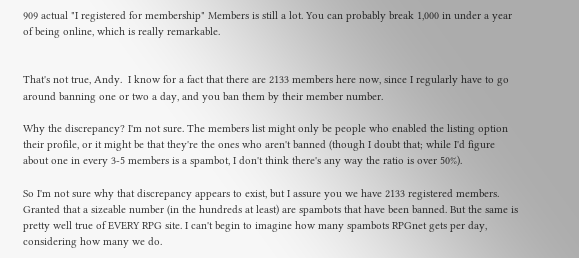909 actual "I registered for membership" Members is still a lot. You can probably break 1,000 in under a year of being online, which is really remarkable.


That's not true, Andy.  I know for a fact that there are 2133 members here now, since I regularly have to go around banning one or two a day, and you ban them by their member number.

Why the discrepancy? I'm not sure. The members list might only be people who enabled the listing option their profile, or it might be that they're the ones who aren't banned (though I doubt that; while I'd figure about one in every 3-5 members is a spambot, I don't think there's any way the ratio is over 50%).

So I'm not sure why that discrepancy appears to exist, but I assure you we have 2133 registered members.  Granted that a sizeable number (in the hundreds at least) are spambots that have been banned. But the same is pretty well true of EVERY RPG site. I can't begin to imagine how many spambots RPGnet gets per day, considering how many we do.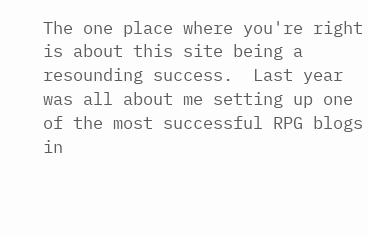The one place where you're right is about this site being a resounding success.  Last year was all about me setting up one of the most successful RPG blogs in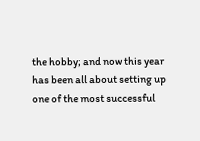the hobby; and now this year has been all about setting up one of the most successful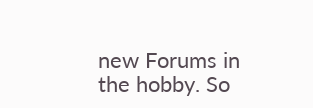new Forums in the hobby. So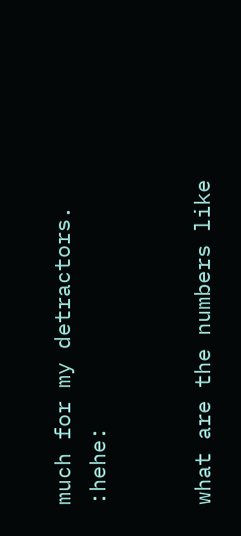much for my detractors.  :hehe:


what are the numbers like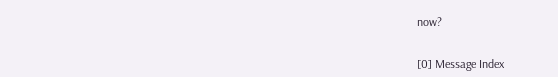now?


[0] Message Index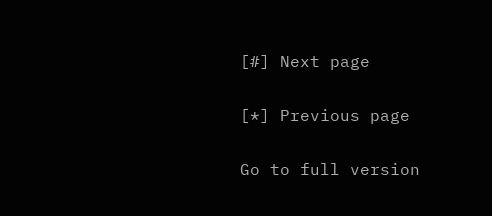[#] Next page

[*] Previous page

Go to full version